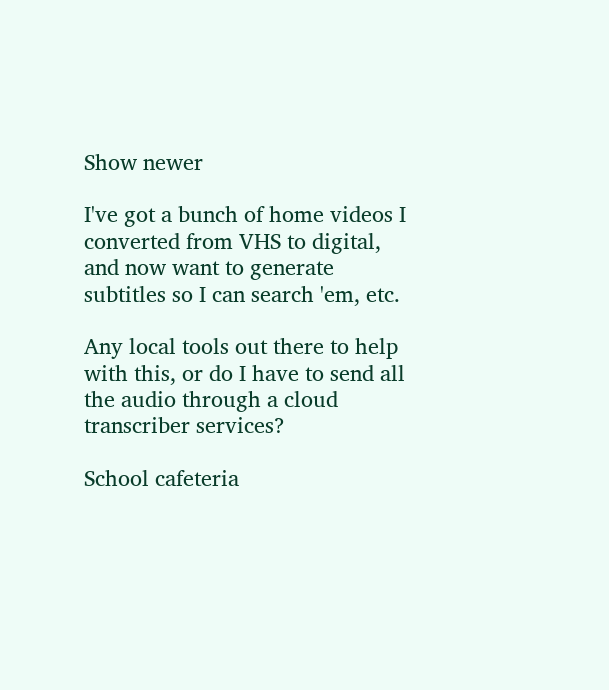Show newer

I've got a bunch of home videos I converted from VHS to digital, and now want to generate subtitles so I can search 'em, etc.

Any local tools out there to help with this, or do I have to send all the audio through a cloud transcriber services?

School cafeteria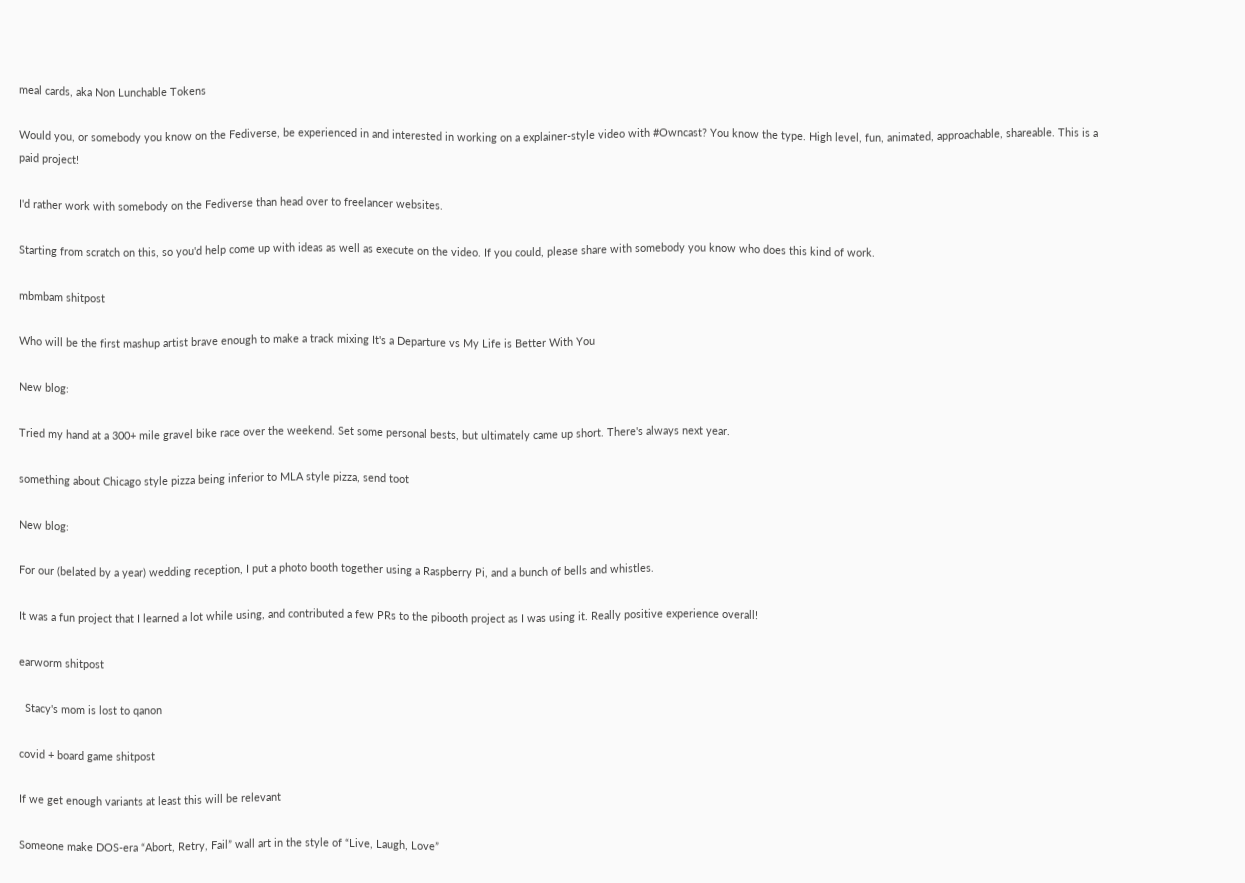meal cards, aka Non Lunchable Tokens

Would you, or somebody you know on the Fediverse, be experienced in and interested in working on a explainer-style video with #Owncast? You know the type. High level, fun, animated, approachable, shareable. This is a paid project!

I'd rather work with somebody on the Fediverse than head over to freelancer websites.

Starting from scratch on this, so you'd help come up with ideas as well as execute on the video. If you could, please share with somebody you know who does this kind of work.

mbmbam shitpost

Who will be the first mashup artist brave enough to make a track mixing It's a Departure vs My Life is Better With You

New blog:

Tried my hand at a 300+ mile gravel bike race over the weekend. Set some personal bests, but ultimately came up short. There's always next year.

something about Chicago style pizza being inferior to MLA style pizza, send toot

New blog:

For our (belated by a year) wedding reception, I put a photo booth together using a Raspberry Pi, and a bunch of bells and whistles.

It was a fun project that I learned a lot while using, and contributed a few PRs to the pibooth project as I was using it. Really positive experience overall!

earworm shitpost

  Stacy's mom is lost to qanon

covid + board game shitpost

If we get enough variants at least this will be relevant

Someone make DOS-era “Abort, Retry, Fail” wall art in the style of “Live, Laugh, Love”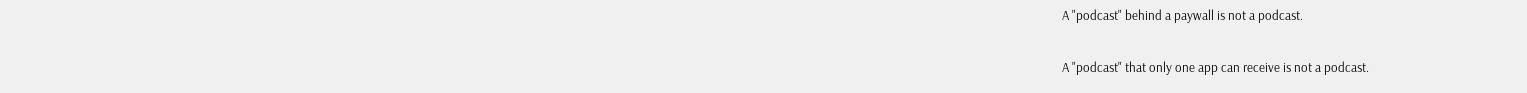A "podcast" behind a paywall is not a podcast.

A "podcast" that only one app can receive is not a podcast.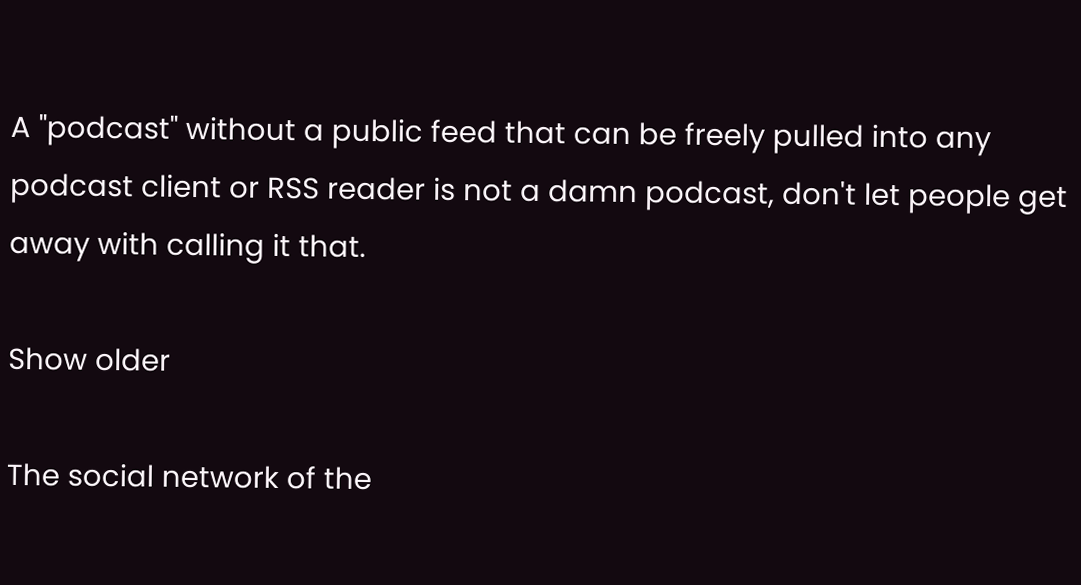A "podcast" without a public feed that can be freely pulled into any podcast client or RSS reader is not a damn podcast, don't let people get away with calling it that.

Show older

The social network of the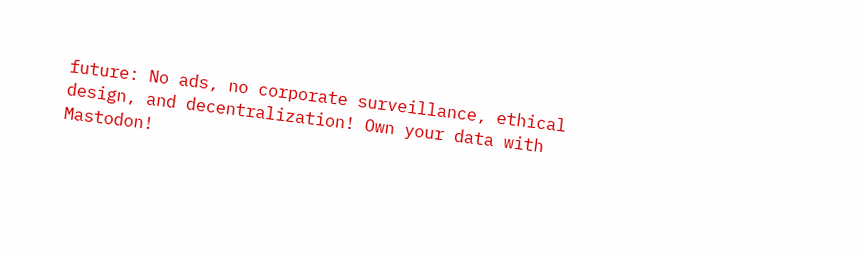future: No ads, no corporate surveillance, ethical design, and decentralization! Own your data with Mastodon!